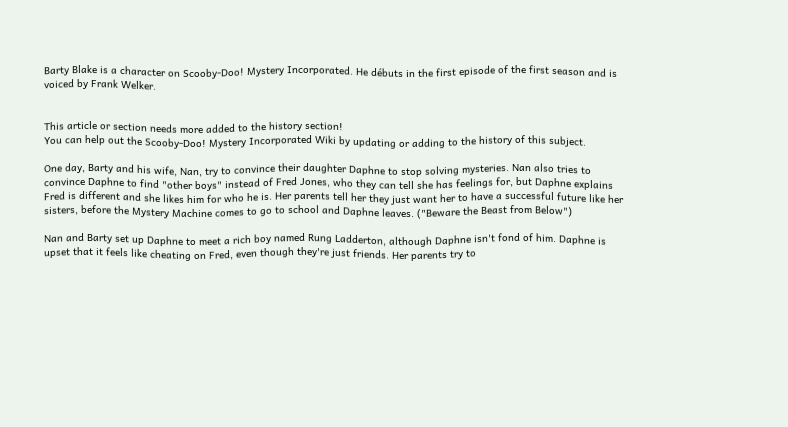Barty Blake is a character on Scooby-Doo! Mystery Incorporated. He débuts in the first episode of the first season and is voiced by Frank Welker.


This article or section needs more added to the history section!
You can help out the Scooby-Doo! Mystery Incorporated Wiki by updating or adding to the history of this subject.

One day, Barty and his wife, Nan, try to convince their daughter Daphne to stop solving mysteries. Nan also tries to convince Daphne to find "other boys" instead of Fred Jones, who they can tell she has feelings for, but Daphne explains Fred is different and she likes him for who he is. Her parents tell her they just want her to have a successful future like her sisters, before the Mystery Machine comes to go to school and Daphne leaves. ("Beware the Beast from Below")

Nan and Barty set up Daphne to meet a rich boy named Rung Ladderton, although Daphne isn't fond of him. Daphne is upset that it feels like cheating on Fred, even though they're just friends. Her parents try to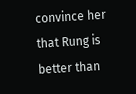convince her that Rung is better than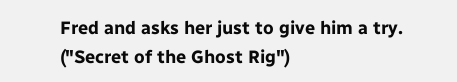Fred and asks her just to give him a try. ("Secret of the Ghost Rig")